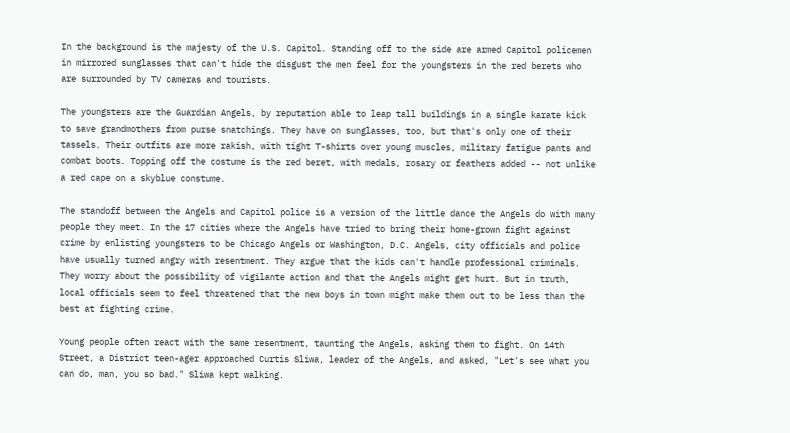In the background is the majesty of the U.S. Capitol. Standing off to the side are armed Capitol policemen in mirrored sunglasses that can't hide the disgust the men feel for the youngsters in the red berets who are surrounded by TV cameras and tourists.

The youngsters are the Guardian Angels, by reputation able to leap tall buildings in a single karate kick to save grandmothers from purse snatchings. They have on sunglasses, too, but that's only one of their tassels. Their outfits are more rakish, with tight T-shirts over young muscles, military fatigue pants and combat boots. Topping off the costume is the red beret, with medals, rosary or feathers added -- not unlike a red cape on a skyblue constume.

The standoff between the Angels and Capitol police is a version of the little dance the Angels do with many people they meet. In the 17 cities where the Angels have tried to bring their home-grown fight against crime by enlisting youngsters to be Chicago Angels or Washington, D.C. Angels, city officials and police have usually turned angry with resentment. They argue that the kids can't handle professional criminals. They worry about the possibility of vigilante action and that the Angels might get hurt. But in truth, local officials seem to feel threatened that the new boys in town might make them out to be less than the best at fighting crime.

Young people often react with the same resentment, taunting the Angels, asking them to fight. On 14th Street, a District teen-ager approached Curtis Sliwa, leader of the Angels, and asked, "Let's see what you can do, man, you so bad." Sliwa kept walking.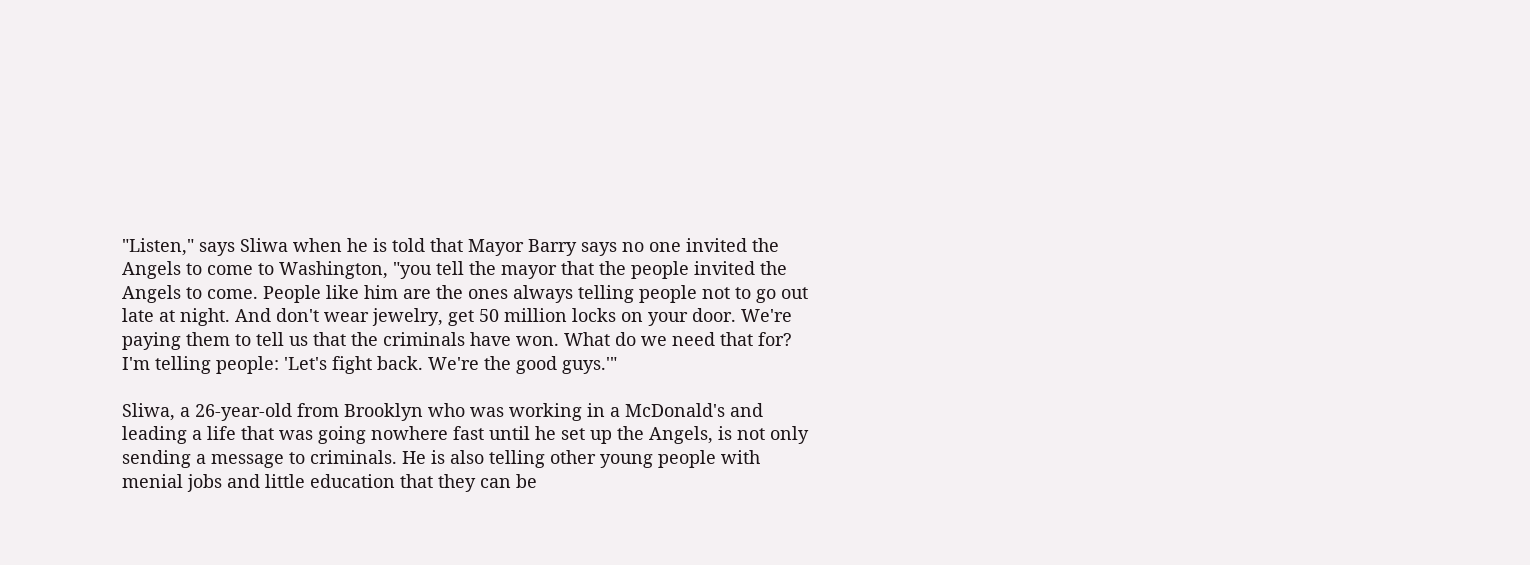"Listen," says Sliwa when he is told that Mayor Barry says no one invited the Angels to come to Washington, "you tell the mayor that the people invited the Angels to come. People like him are the ones always telling people not to go out late at night. And don't wear jewelry, get 50 million locks on your door. We're paying them to tell us that the criminals have won. What do we need that for? I'm telling people: 'Let's fight back. We're the good guys.'"

Sliwa, a 26-year-old from Brooklyn who was working in a McDonald's and leading a life that was going nowhere fast until he set up the Angels, is not only sending a message to criminals. He is also telling other young people with menial jobs and little education that they can be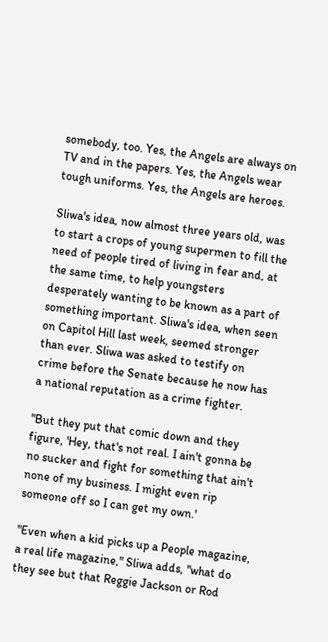somebody, too. Yes, the Angels are always on TV and in the papers. Yes, the Angels wear tough uniforms. Yes, the Angels are heroes.

Sliwa's idea, now almost three years old, was to start a crops of young supermen to fill the need of people tired of living in fear and, at the same time, to help youngsters desperately wanting to be known as a part of something important. Sliwa's idea, when seen on Capitol Hill last week, seemed stronger than ever. Sliwa was asked to testify on crime before the Senate because he now has a national reputation as a crime fighter.

"But they put that comic down and they figure, 'Hey, that's not real. I ain't gonna be no sucker and fight for something that ain't none of my business. I might even rip someone off so I can get my own.'

"Even when a kid picks up a People magazine, a real life magazine," Sliwa adds, "what do they see but that Reggie Jackson or Rod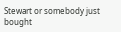Stewart or somebody just bought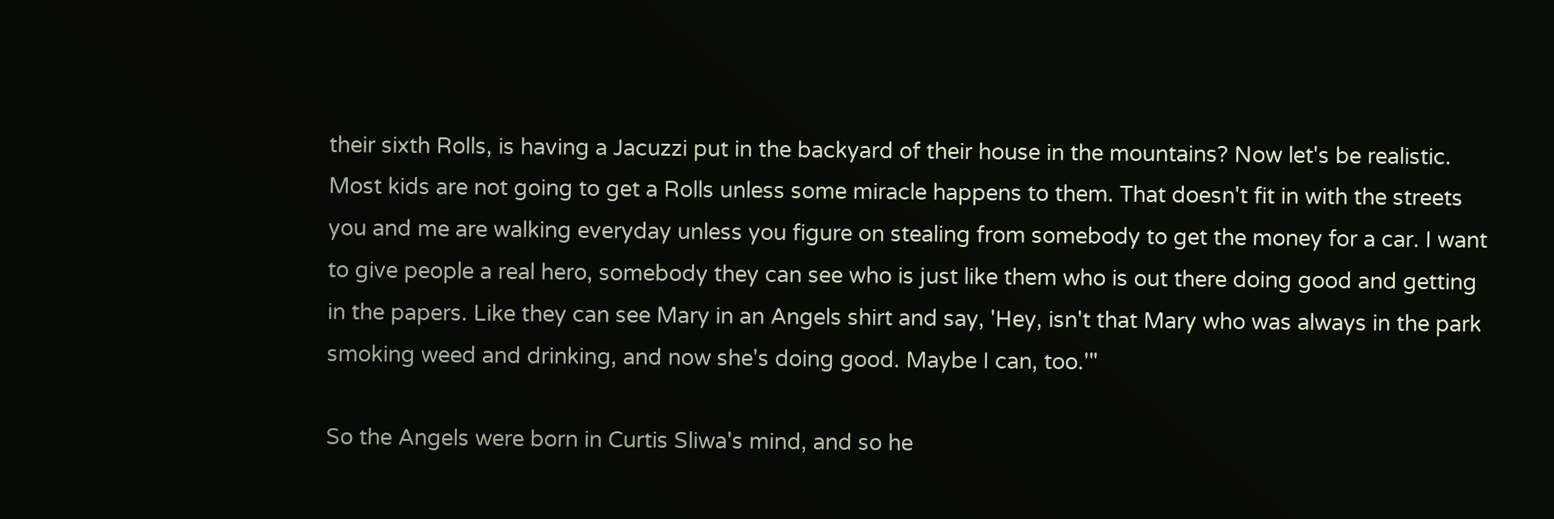their sixth Rolls, is having a Jacuzzi put in the backyard of their house in the mountains? Now let's be realistic. Most kids are not going to get a Rolls unless some miracle happens to them. That doesn't fit in with the streets you and me are walking everyday unless you figure on stealing from somebody to get the money for a car. I want to give people a real hero, somebody they can see who is just like them who is out there doing good and getting in the papers. Like they can see Mary in an Angels shirt and say, 'Hey, isn't that Mary who was always in the park smoking weed and drinking, and now she's doing good. Maybe I can, too.'"

So the Angels were born in Curtis Sliwa's mind, and so he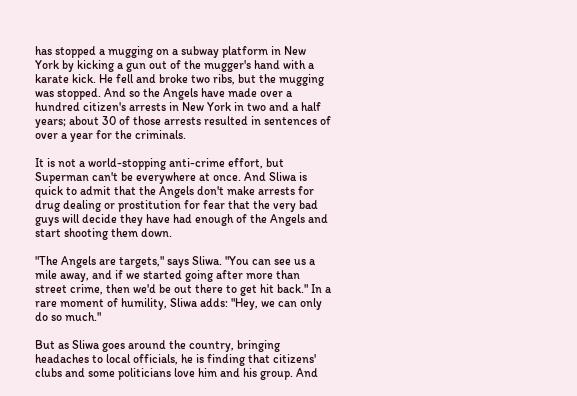has stopped a mugging on a subway platform in New York by kicking a gun out of the mugger's hand with a karate kick. He fell and broke two ribs, but the mugging was stopped. And so the Angels have made over a hundred citizen's arrests in New York in two and a half years; about 30 of those arrests resulted in sentences of over a year for the criminals.

It is not a world-stopping anti-crime effort, but Superman can't be everywhere at once. And Sliwa is quick to admit that the Angels don't make arrests for drug dealing or prostitution for fear that the very bad guys will decide they have had enough of the Angels and start shooting them down.

"The Angels are targets," says Sliwa. "You can see us a mile away, and if we started going after more than street crime, then we'd be out there to get hit back." In a rare moment of humility, Sliwa adds: "Hey, we can only do so much."

But as Sliwa goes around the country, bringing headaches to local officials, he is finding that citizens' clubs and some politicians love him and his group. And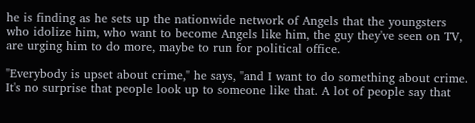he is finding as he sets up the nationwide network of Angels that the youngsters who idolize him, who want to become Angels like him, the guy they've seen on TV, are urging him to do more, maybe to run for political office.

"Everybody is upset about crime," he says, "and I want to do something about crime. It's no surprise that people look up to someone like that. A lot of people say that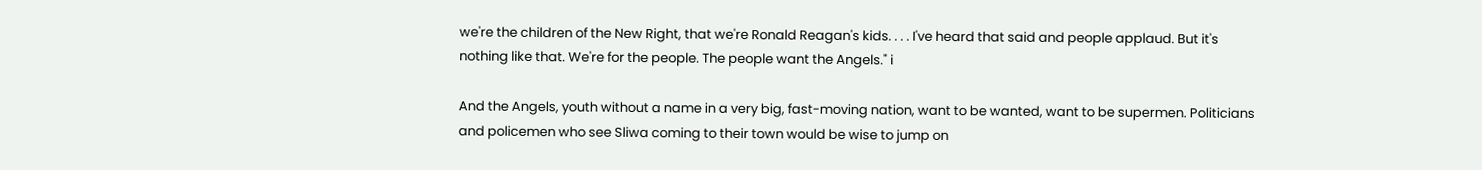we're the children of the New Right, that we're Ronald Reagan's kids. . . . I've heard that said and people applaud. But it's nothing like that. We're for the people. The people want the Angels." i

And the Angels, youth without a name in a very big, fast-moving nation, want to be wanted, want to be supermen. Politicians and policemen who see Sliwa coming to their town would be wise to jump on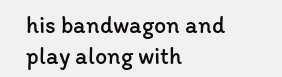his bandwagon and play along with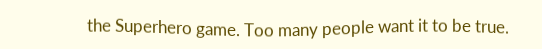the Superhero game. Too many people want it to be true.